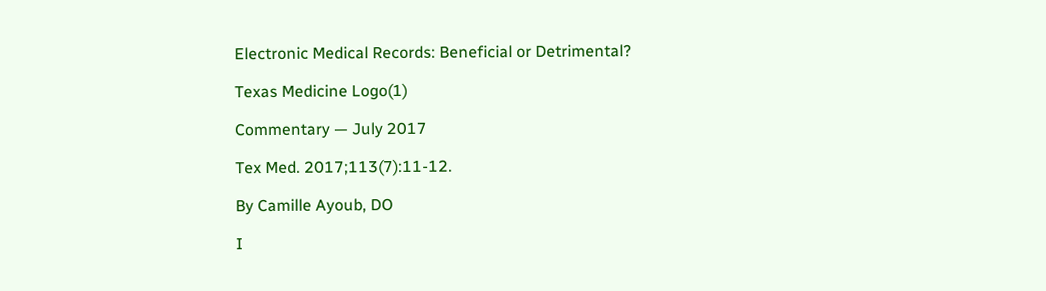Electronic Medical Records: Beneficial or Detrimental?

Texas Medicine Logo(1)

Commentary — July 2017

Tex Med. 2017;113(7):11-12.

By Camille Ayoub, DO

I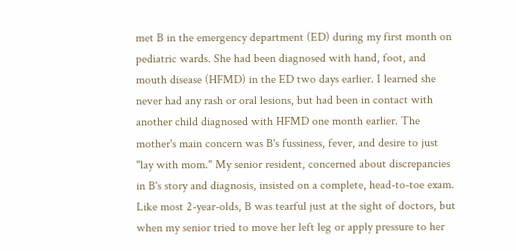met B in the emergency department (ED) during my first month on pediatric wards. She had been diagnosed with hand, foot, and mouth disease (HFMD) in the ED two days earlier. I learned she never had any rash or oral lesions, but had been in contact with another child diagnosed with HFMD one month earlier. The mother's main concern was B's fussiness, fever, and desire to just "lay with mom." My senior resident, concerned about discrepancies in B's story and diagnosis, insisted on a complete, head-to-toe exam. Like most 2-year-olds, B was tearful just at the sight of doctors, but when my senior tried to move her left leg or apply pressure to her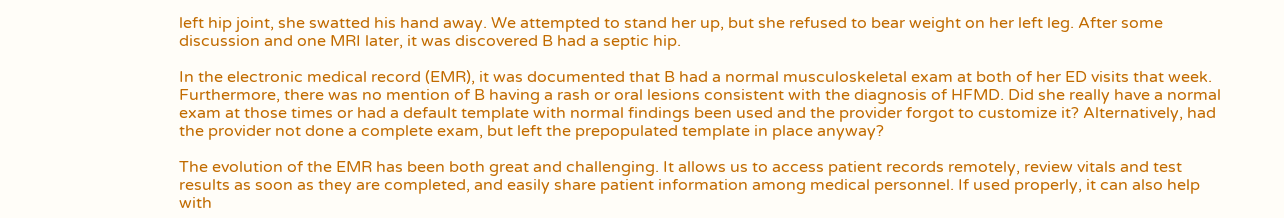left hip joint, she swatted his hand away. We attempted to stand her up, but she refused to bear weight on her left leg. After some discussion and one MRI later, it was discovered B had a septic hip.

In the electronic medical record (EMR), it was documented that B had a normal musculoskeletal exam at both of her ED visits that week. Furthermore, there was no mention of B having a rash or oral lesions consistent with the diagnosis of HFMD. Did she really have a normal exam at those times or had a default template with normal findings been used and the provider forgot to customize it? Alternatively, had the provider not done a complete exam, but left the prepopulated template in place anyway?

The evolution of the EMR has been both great and challenging. It allows us to access patient records remotely, review vitals and test results as soon as they are completed, and easily share patient information among medical personnel. If used properly, it can also help with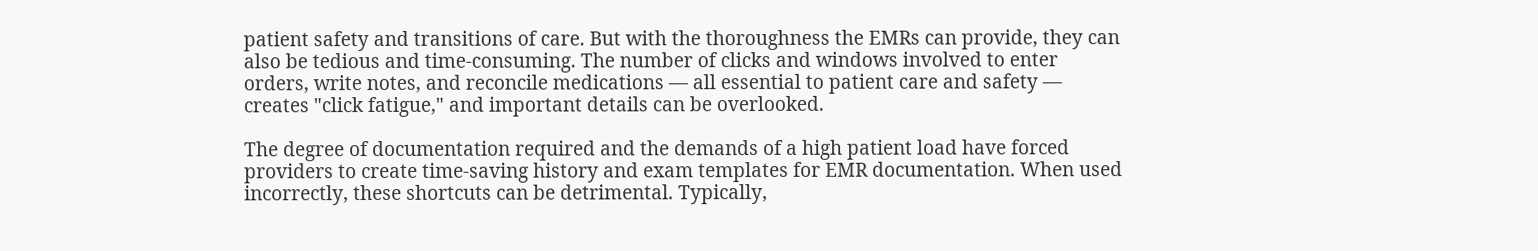patient safety and transitions of care. But with the thoroughness the EMRs can provide, they can also be tedious and time-consuming. The number of clicks and windows involved to enter orders, write notes, and reconcile medications — all essential to patient care and safety — creates "click fatigue," and important details can be overlooked.

The degree of documentation required and the demands of a high patient load have forced providers to create time-saving history and exam templates for EMR documentation. When used incorrectly, these shortcuts can be detrimental. Typically,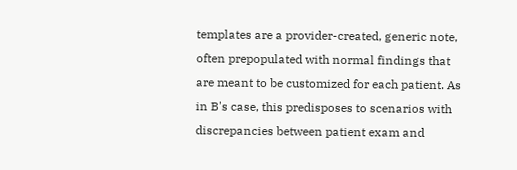templates are a provider-created, generic note, often prepopulated with normal findings that are meant to be customized for each patient. As in B's case, this predisposes to scenarios with discrepancies between patient exam and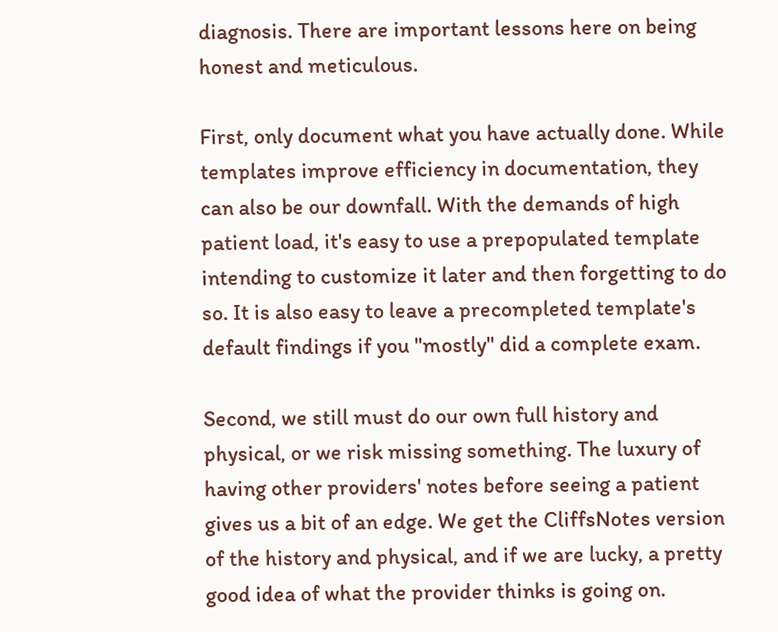diagnosis. There are important lessons here on being honest and meticulous.

First, only document what you have actually done. While templates improve efficiency in documentation, they can also be our downfall. With the demands of high patient load, it's easy to use a prepopulated template intending to customize it later and then forgetting to do so. It is also easy to leave a precompleted template's default findings if you "mostly" did a complete exam.

Second, we still must do our own full history and physical, or we risk missing something. The luxury of having other providers' notes before seeing a patient gives us a bit of an edge. We get the CliffsNotes version of the history and physical, and if we are lucky, a pretty good idea of what the provider thinks is going on.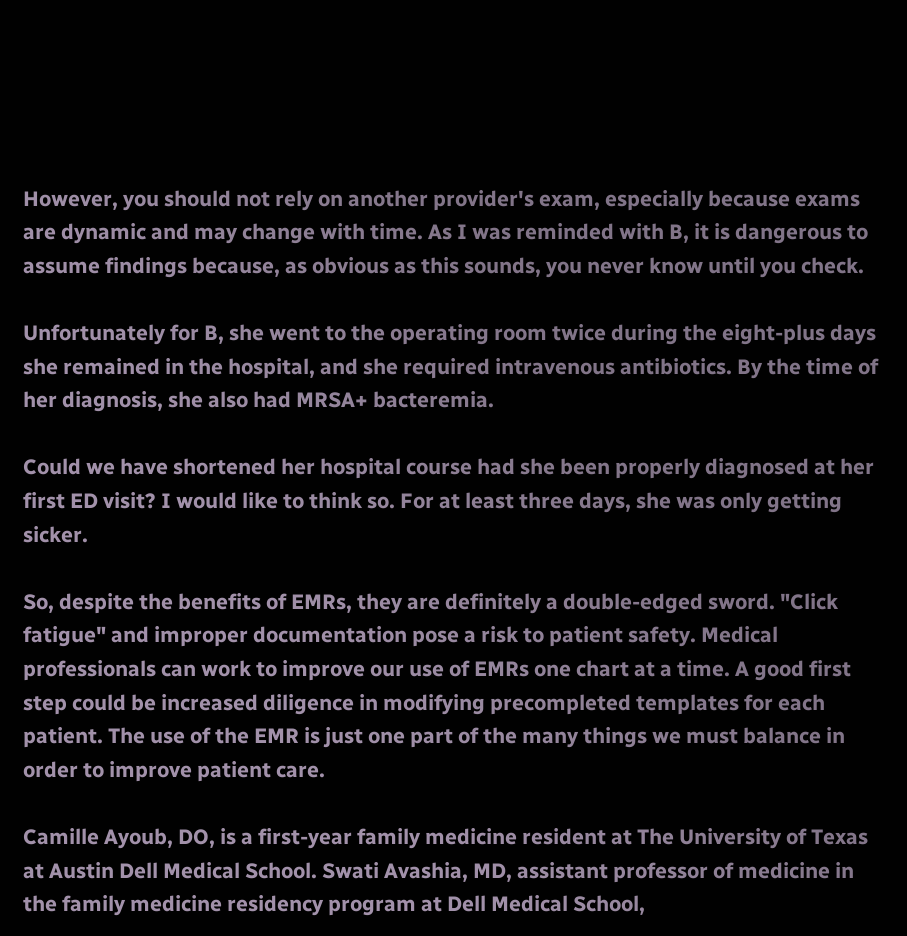However, you should not rely on another provider's exam, especially because exams are dynamic and may change with time. As I was reminded with B, it is dangerous to assume findings because, as obvious as this sounds, you never know until you check.

Unfortunately for B, she went to the operating room twice during the eight-plus days she remained in the hospital, and she required intravenous antibiotics. By the time of her diagnosis, she also had MRSA+ bacteremia.

Could we have shortened her hospital course had she been properly diagnosed at her first ED visit? I would like to think so. For at least three days, she was only getting sicker.

So, despite the benefits of EMRs, they are definitely a double-edged sword. "Click fatigue" and improper documentation pose a risk to patient safety. Medical professionals can work to improve our use of EMRs one chart at a time. A good first step could be increased diligence in modifying precompleted templates for each patient. The use of the EMR is just one part of the many things we must balance in order to improve patient care.

Camille Ayoub, DO, is a first-year family medicine resident at The University of Texas at Austin Dell Medical School. Swati Avashia, MD, assistant professor of medicine in the family medicine residency program at Dell Medical School,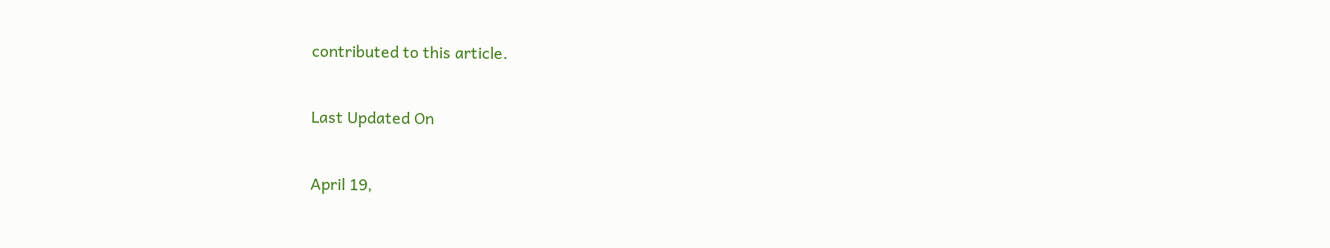contributed to this article.

Last Updated On

April 19,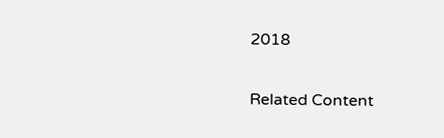2018

Related Content